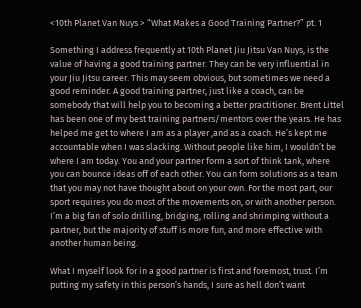<10th Planet Van Nuys > “What Makes a Good Training Partner?” pt. 1

Something I address frequently at 10th Planet Jiu Jitsu Van Nuys, is the value of having a good training partner. They can be very influential in your Jiu Jitsu career. This may seem obvious, but sometimes we need a good reminder. A good training partner, just like a coach, can be somebody that will help you to becoming a better practitioner. Brent Littel has been one of my best training partners/mentors over the years. He has helped me get to where I am as a player ,and as a coach. He’s kept me accountable when I was slacking. Without people like him, I wouldn’t be where I am today. You and your partner form a sort of think tank, where you can bounce ideas off of each other. You can form solutions as a team that you may not have thought about on your own. For the most part, our sport requires you do most of the movements on, or with another person. I’m a big fan of solo drilling, bridging, rolling and shrimping without a partner, but the majority of stuff is more fun, and more effective with another human being.

What I myself look for in a good partner is first and foremost, trust. I’m putting my safety in this person’s hands, I sure as hell don’t want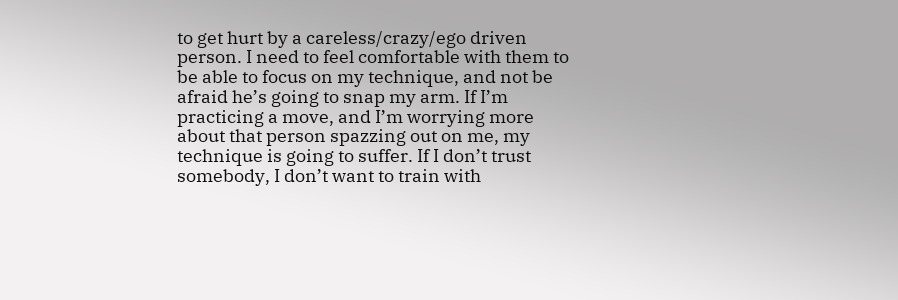to get hurt by a careless/crazy/ego driven person. I need to feel comfortable with them to be able to focus on my technique, and not be afraid he’s going to snap my arm. If I’m practicing a move, and I’m worrying more about that person spazzing out on me, my technique is going to suffer. If I don’t trust somebody, I don’t want to train with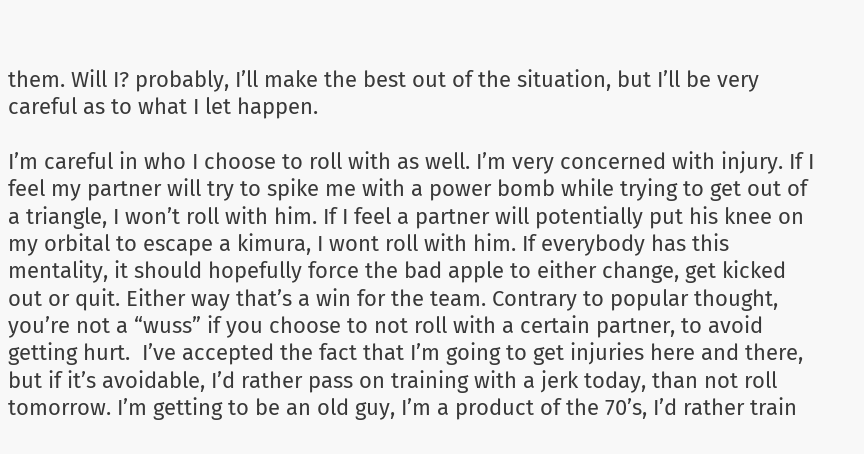them. Will I? probably, I’ll make the best out of the situation, but I’ll be very careful as to what I let happen.

I’m careful in who I choose to roll with as well. I’m very concerned with injury. If I feel my partner will try to spike me with a power bomb while trying to get out of a triangle, I won’t roll with him. If I feel a partner will potentially put his knee on my orbital to escape a kimura, I wont roll with him. If everybody has this mentality, it should hopefully force the bad apple to either change, get kicked out or quit. Either way that’s a win for the team. Contrary to popular thought, you’re not a “wuss” if you choose to not roll with a certain partner, to avoid getting hurt.  I’ve accepted the fact that I’m going to get injuries here and there, but if it’s avoidable, I’d rather pass on training with a jerk today, than not roll tomorrow. I’m getting to be an old guy, I’m a product of the 70’s, I’d rather train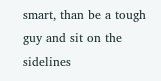smart, than be a tough guy and sit on the sidelines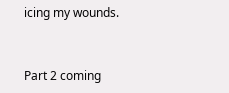icing my wounds.


Part 2 coming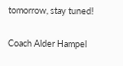tomorrow, stay tuned!


Coach Alder Hampel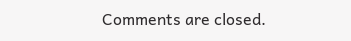Comments are closed.